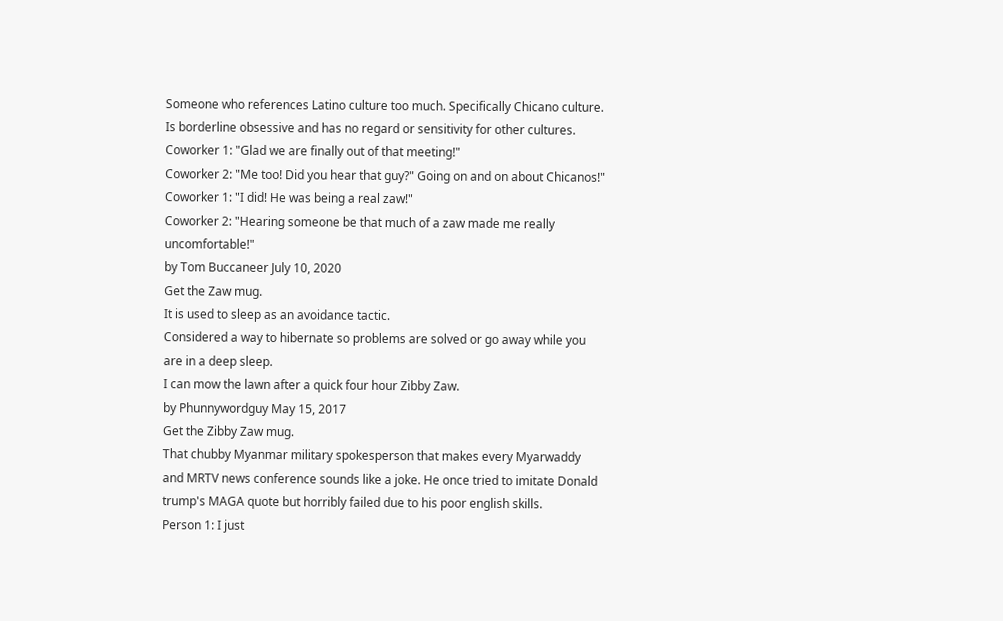Someone who references Latino culture too much. Specifically Chicano culture. Is borderline obsessive and has no regard or sensitivity for other cultures.
Coworker 1: "Glad we are finally out of that meeting!"
Coworker 2: "Me too! Did you hear that guy?" Going on and on about Chicanos!"
Coworker 1: "I did! He was being a real zaw!"
Coworker 2: "Hearing someone be that much of a zaw made me really uncomfortable!"
by Tom Buccaneer July 10, 2020
Get the Zaw mug.
It is used to sleep as an avoidance tactic.
Considered a way to hibernate so problems are solved or go away while you are in a deep sleep.
I can mow the lawn after a quick four hour Zibby Zaw.
by Phunnywordguy May 15, 2017
Get the Zibby Zaw mug.
That chubby Myanmar military spokesperson that makes every Myarwaddy and MRTV news conference sounds like a joke. He once tried to imitate Donald trump's MAGA quote but horribly failed due to his poor english skills.
Person 1: I just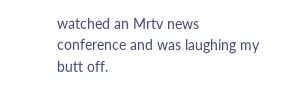watched an Mrtv news conference and was laughing my butt off.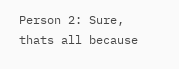Person 2: Sure, thats all because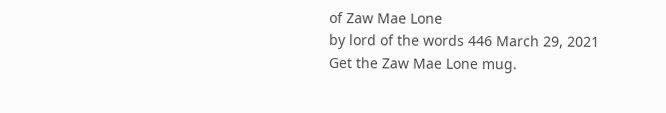of Zaw Mae Lone
by lord of the words 446 March 29, 2021
Get the Zaw Mae Lone mug.